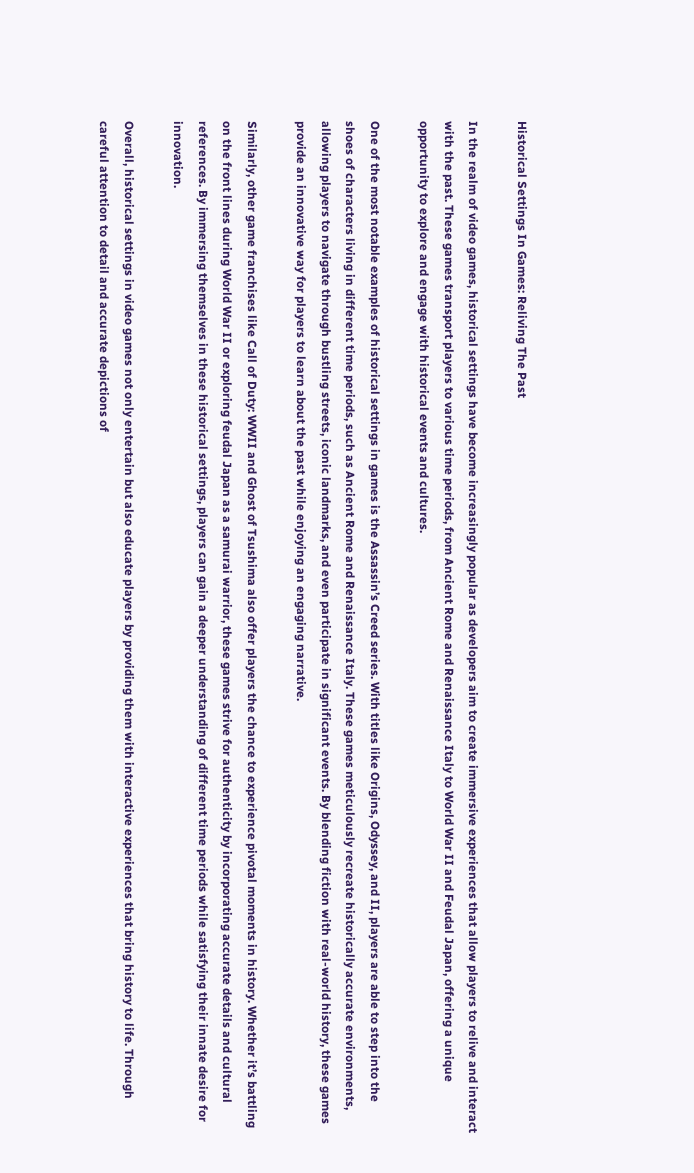Historical Settings In Games: Reliving The Past

In the realm of video games, historical settings have become increasingly popular as developers aim to create immersive experiences that allow players to relive and interact with the past. These games transport players to various time periods, from Ancient Rome and Renaissance Italy to World War II and Feudal Japan, offering a unique opportunity to explore and engage with historical events and cultures.

One of the most notable examples of historical settings in games is the Assassin’s Creed series. With titles like Origins, Odyssey, and II, players are able to step into the shoes of characters living in different time periods, such as Ancient Rome and Renaissance Italy. These games meticulously recreate historically accurate environments, allowing players to navigate through bustling streets, iconic landmarks, and even participate in significant events. By blending fiction with real-world history, these games provide an innovative way for players to learn about the past while enjoying an engaging narrative.

Similarly, other game franchises like Call of Duty: WWII and Ghost of Tsushima also offer players the chance to experience pivotal moments in history. Whether it’s battling on the front lines during World War II or exploring feudal Japan as a samurai warrior, these games strive for authenticity by incorporating accurate details and cultural references. By immersing themselves in these historical settings, players can gain a deeper understanding of different time periods while satisfying their innate desire for innovation.

Overall, historical settings in video games not only entertain but also educate players by providing them with interactive experiences that bring history to life. Through careful attention to detail and accurate depictions of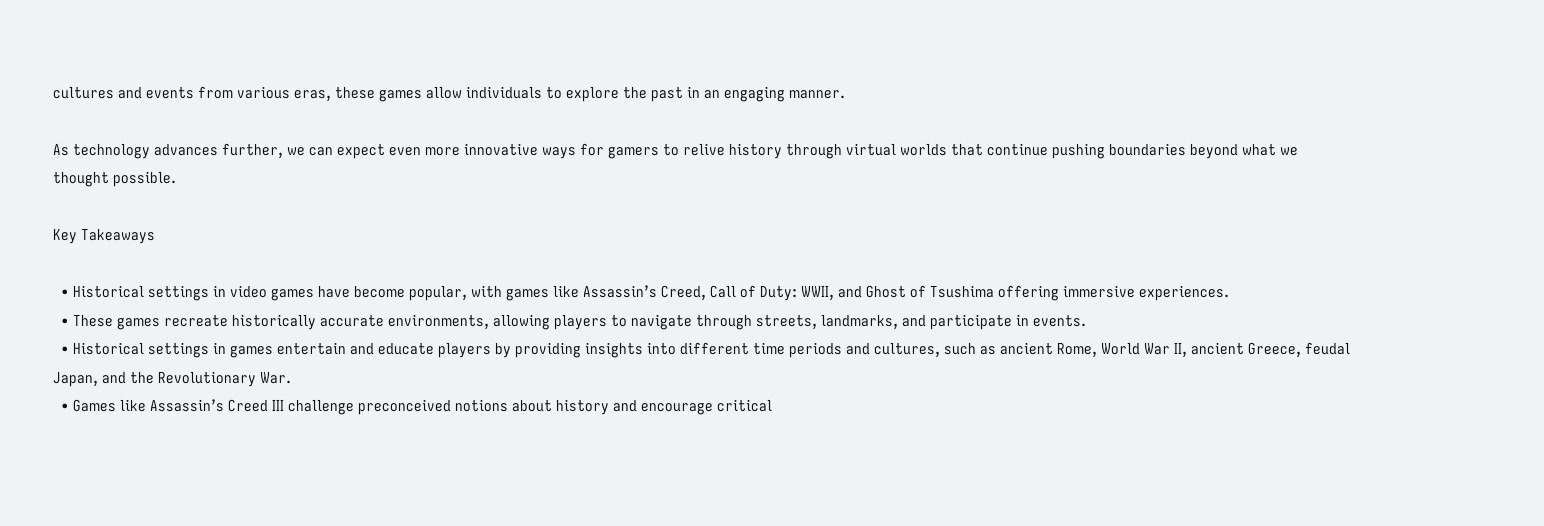cultures and events from various eras, these games allow individuals to explore the past in an engaging manner.

As technology advances further, we can expect even more innovative ways for gamers to relive history through virtual worlds that continue pushing boundaries beyond what we thought possible.

Key Takeaways

  • Historical settings in video games have become popular, with games like Assassin’s Creed, Call of Duty: WWII, and Ghost of Tsushima offering immersive experiences.
  • These games recreate historically accurate environments, allowing players to navigate through streets, landmarks, and participate in events.
  • Historical settings in games entertain and educate players by providing insights into different time periods and cultures, such as ancient Rome, World War II, ancient Greece, feudal Japan, and the Revolutionary War.
  • Games like Assassin’s Creed III challenge preconceived notions about history and encourage critical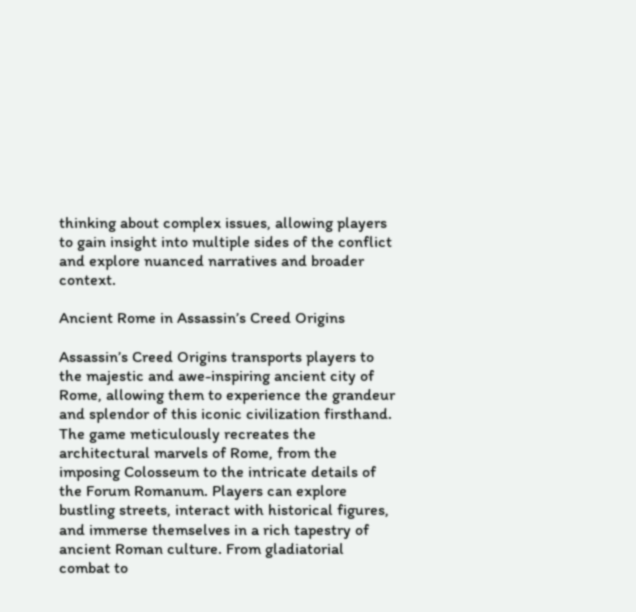thinking about complex issues, allowing players to gain insight into multiple sides of the conflict and explore nuanced narratives and broader context.

Ancient Rome in Assassin’s Creed Origins

Assassin’s Creed Origins transports players to the majestic and awe-inspiring ancient city of Rome, allowing them to experience the grandeur and splendor of this iconic civilization firsthand. The game meticulously recreates the architectural marvels of Rome, from the imposing Colosseum to the intricate details of the Forum Romanum. Players can explore bustling streets, interact with historical figures, and immerse themselves in a rich tapestry of ancient Roman culture. From gladiatorial combat to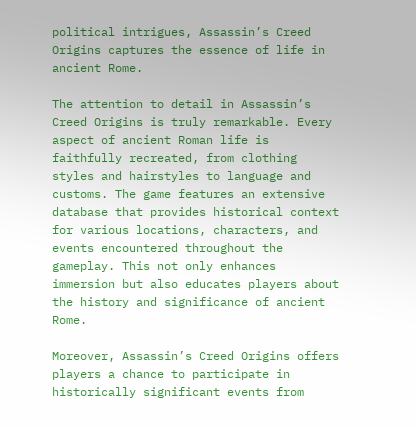political intrigues, Assassin’s Creed Origins captures the essence of life in ancient Rome.

The attention to detail in Assassin’s Creed Origins is truly remarkable. Every aspect of ancient Roman life is faithfully recreated, from clothing styles and hairstyles to language and customs. The game features an extensive database that provides historical context for various locations, characters, and events encountered throughout the gameplay. This not only enhances immersion but also educates players about the history and significance of ancient Rome.

Moreover, Assassin’s Creed Origins offers players a chance to participate in historically significant events from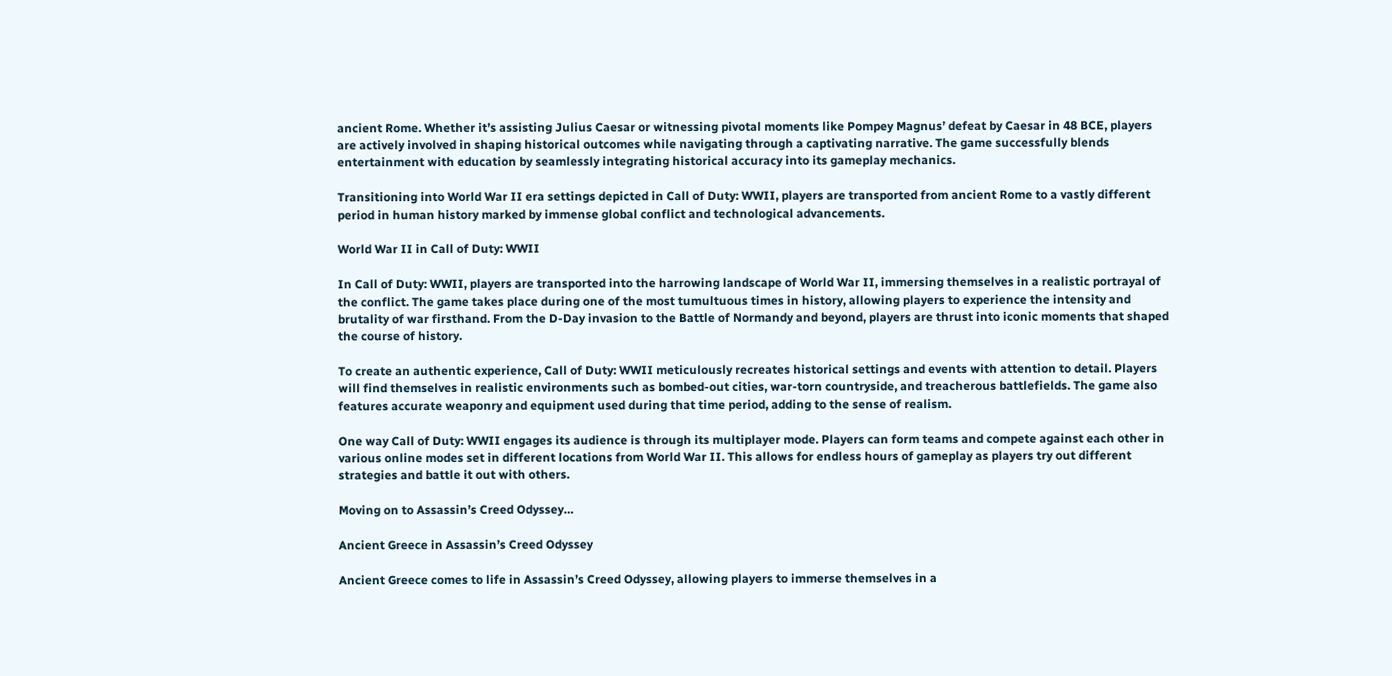ancient Rome. Whether it’s assisting Julius Caesar or witnessing pivotal moments like Pompey Magnus’ defeat by Caesar in 48 BCE, players are actively involved in shaping historical outcomes while navigating through a captivating narrative. The game successfully blends entertainment with education by seamlessly integrating historical accuracy into its gameplay mechanics.

Transitioning into World War II era settings depicted in Call of Duty: WWII, players are transported from ancient Rome to a vastly different period in human history marked by immense global conflict and technological advancements.

World War II in Call of Duty: WWII

In Call of Duty: WWII, players are transported into the harrowing landscape of World War II, immersing themselves in a realistic portrayal of the conflict. The game takes place during one of the most tumultuous times in history, allowing players to experience the intensity and brutality of war firsthand. From the D-Day invasion to the Battle of Normandy and beyond, players are thrust into iconic moments that shaped the course of history.

To create an authentic experience, Call of Duty: WWII meticulously recreates historical settings and events with attention to detail. Players will find themselves in realistic environments such as bombed-out cities, war-torn countryside, and treacherous battlefields. The game also features accurate weaponry and equipment used during that time period, adding to the sense of realism.

One way Call of Duty: WWII engages its audience is through its multiplayer mode. Players can form teams and compete against each other in various online modes set in different locations from World War II. This allows for endless hours of gameplay as players try out different strategies and battle it out with others.

Moving on to Assassin’s Creed Odyssey…

Ancient Greece in Assassin’s Creed Odyssey

Ancient Greece comes to life in Assassin’s Creed Odyssey, allowing players to immerse themselves in a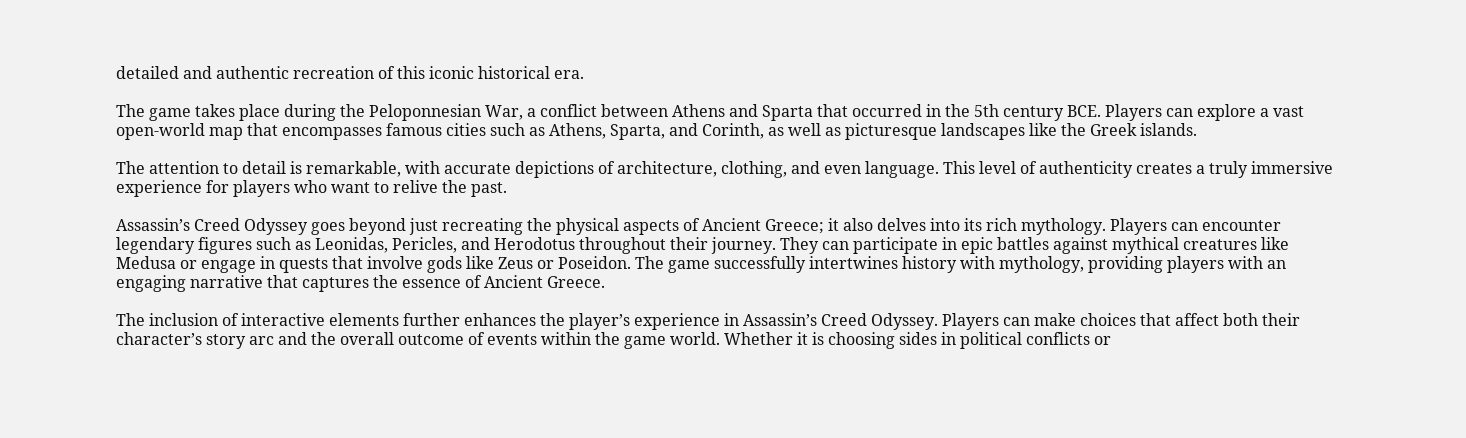detailed and authentic recreation of this iconic historical era.

The game takes place during the Peloponnesian War, a conflict between Athens and Sparta that occurred in the 5th century BCE. Players can explore a vast open-world map that encompasses famous cities such as Athens, Sparta, and Corinth, as well as picturesque landscapes like the Greek islands.

The attention to detail is remarkable, with accurate depictions of architecture, clothing, and even language. This level of authenticity creates a truly immersive experience for players who want to relive the past.

Assassin’s Creed Odyssey goes beyond just recreating the physical aspects of Ancient Greece; it also delves into its rich mythology. Players can encounter legendary figures such as Leonidas, Pericles, and Herodotus throughout their journey. They can participate in epic battles against mythical creatures like Medusa or engage in quests that involve gods like Zeus or Poseidon. The game successfully intertwines history with mythology, providing players with an engaging narrative that captures the essence of Ancient Greece.

The inclusion of interactive elements further enhances the player’s experience in Assassin’s Creed Odyssey. Players can make choices that affect both their character’s story arc and the overall outcome of events within the game world. Whether it is choosing sides in political conflicts or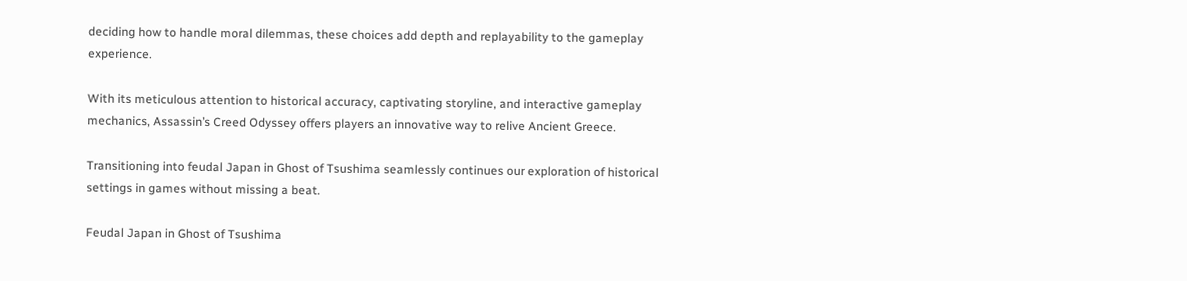deciding how to handle moral dilemmas, these choices add depth and replayability to the gameplay experience.

With its meticulous attention to historical accuracy, captivating storyline, and interactive gameplay mechanics, Assassin’s Creed Odyssey offers players an innovative way to relive Ancient Greece.

Transitioning into feudal Japan in Ghost of Tsushima seamlessly continues our exploration of historical settings in games without missing a beat.

Feudal Japan in Ghost of Tsushima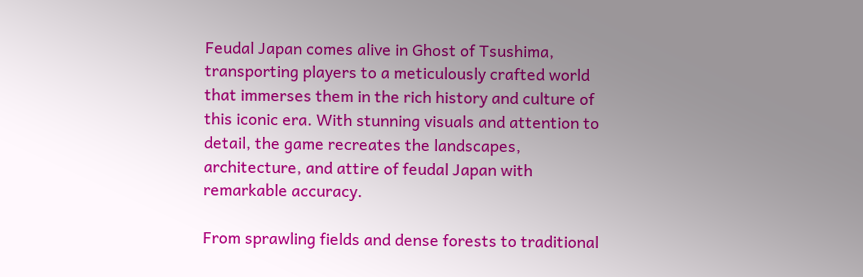Feudal Japan comes alive in Ghost of Tsushima, transporting players to a meticulously crafted world that immerses them in the rich history and culture of this iconic era. With stunning visuals and attention to detail, the game recreates the landscapes, architecture, and attire of feudal Japan with remarkable accuracy.

From sprawling fields and dense forests to traditional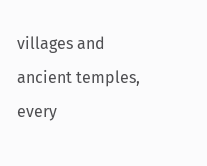villages and ancient temples, every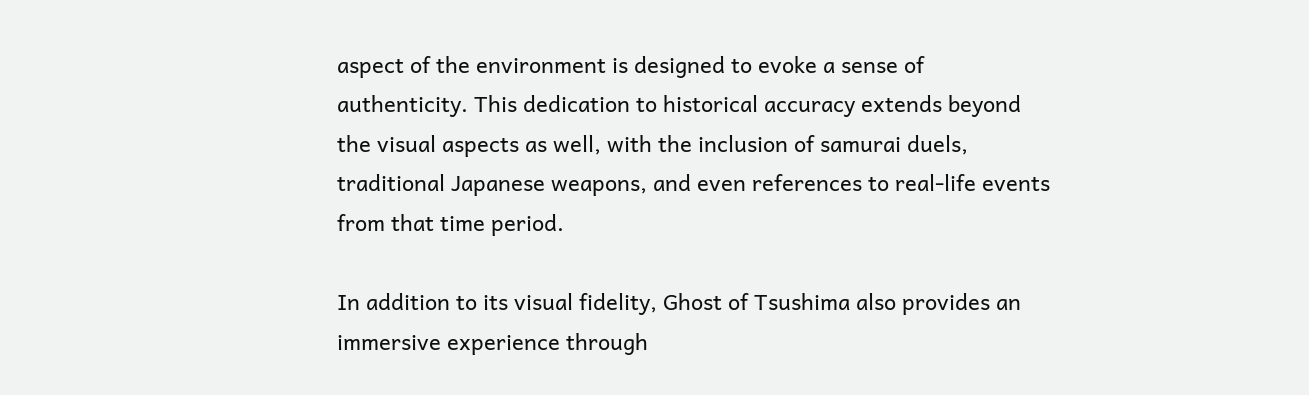aspect of the environment is designed to evoke a sense of authenticity. This dedication to historical accuracy extends beyond the visual aspects as well, with the inclusion of samurai duels, traditional Japanese weapons, and even references to real-life events from that time period.

In addition to its visual fidelity, Ghost of Tsushima also provides an immersive experience through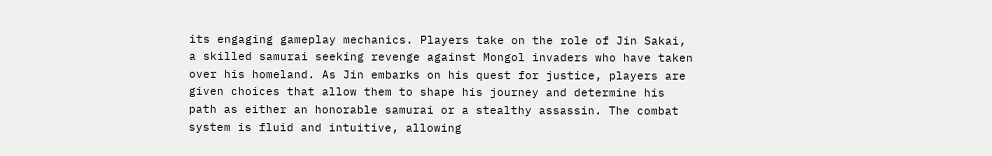its engaging gameplay mechanics. Players take on the role of Jin Sakai, a skilled samurai seeking revenge against Mongol invaders who have taken over his homeland. As Jin embarks on his quest for justice, players are given choices that allow them to shape his journey and determine his path as either an honorable samurai or a stealthy assassin. The combat system is fluid and intuitive, allowing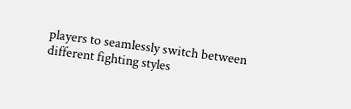players to seamlessly switch between different fighting styles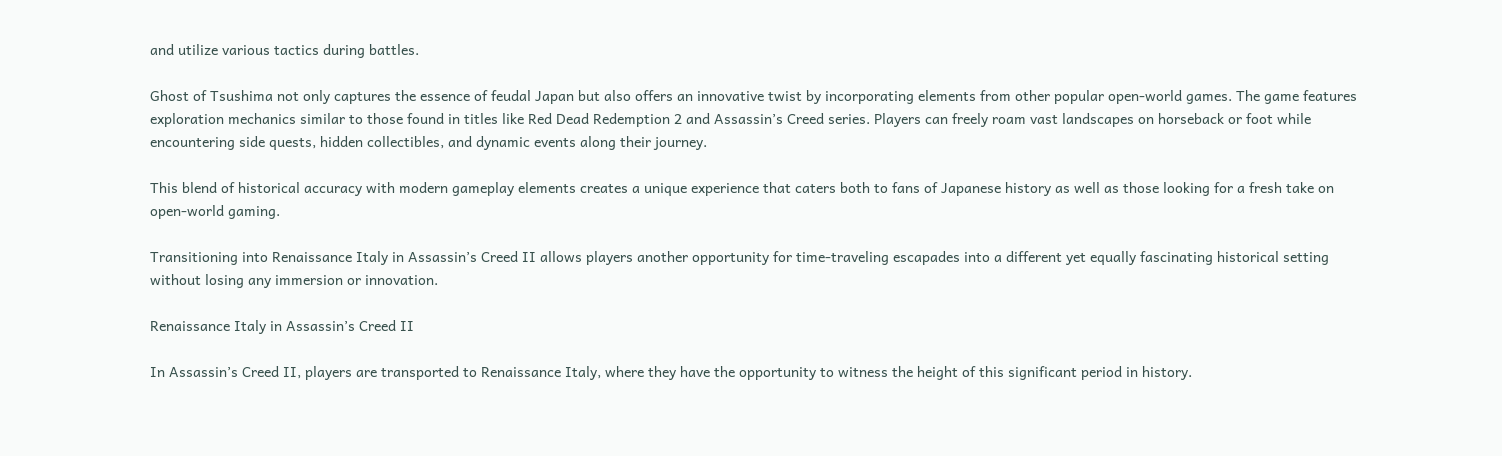and utilize various tactics during battles.

Ghost of Tsushima not only captures the essence of feudal Japan but also offers an innovative twist by incorporating elements from other popular open-world games. The game features exploration mechanics similar to those found in titles like Red Dead Redemption 2 and Assassin’s Creed series. Players can freely roam vast landscapes on horseback or foot while encountering side quests, hidden collectibles, and dynamic events along their journey.

This blend of historical accuracy with modern gameplay elements creates a unique experience that caters both to fans of Japanese history as well as those looking for a fresh take on open-world gaming.

Transitioning into Renaissance Italy in Assassin’s Creed II allows players another opportunity for time-traveling escapades into a different yet equally fascinating historical setting without losing any immersion or innovation.

Renaissance Italy in Assassin’s Creed II

In Assassin’s Creed II, players are transported to Renaissance Italy, where they have the opportunity to witness the height of this significant period in history.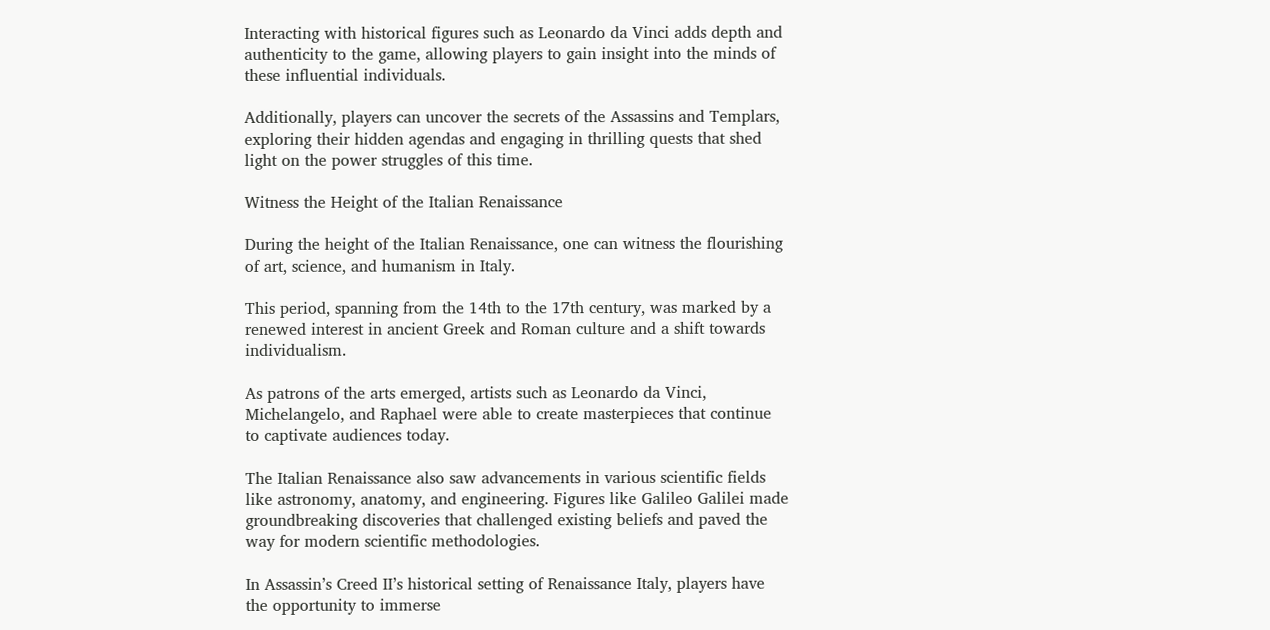Interacting with historical figures such as Leonardo da Vinci adds depth and authenticity to the game, allowing players to gain insight into the minds of these influential individuals.

Additionally, players can uncover the secrets of the Assassins and Templars, exploring their hidden agendas and engaging in thrilling quests that shed light on the power struggles of this time.

Witness the Height of the Italian Renaissance

During the height of the Italian Renaissance, one can witness the flourishing of art, science, and humanism in Italy.

This period, spanning from the 14th to the 17th century, was marked by a renewed interest in ancient Greek and Roman culture and a shift towards individualism.

As patrons of the arts emerged, artists such as Leonardo da Vinci, Michelangelo, and Raphael were able to create masterpieces that continue to captivate audiences today.

The Italian Renaissance also saw advancements in various scientific fields like astronomy, anatomy, and engineering. Figures like Galileo Galilei made groundbreaking discoveries that challenged existing beliefs and paved the way for modern scientific methodologies.

In Assassin’s Creed II’s historical setting of Renaissance Italy, players have the opportunity to immerse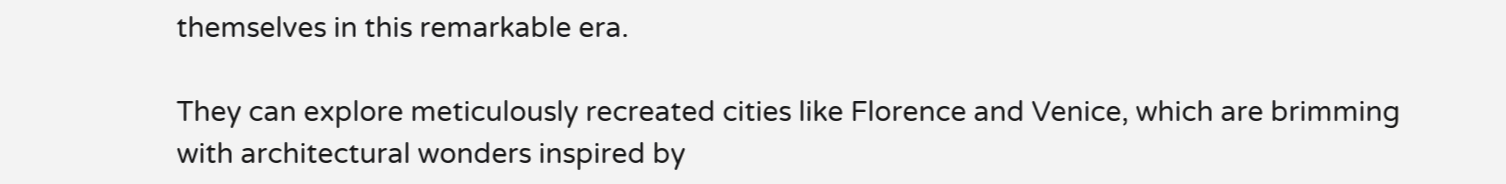themselves in this remarkable era.

They can explore meticulously recreated cities like Florence and Venice, which are brimming with architectural wonders inspired by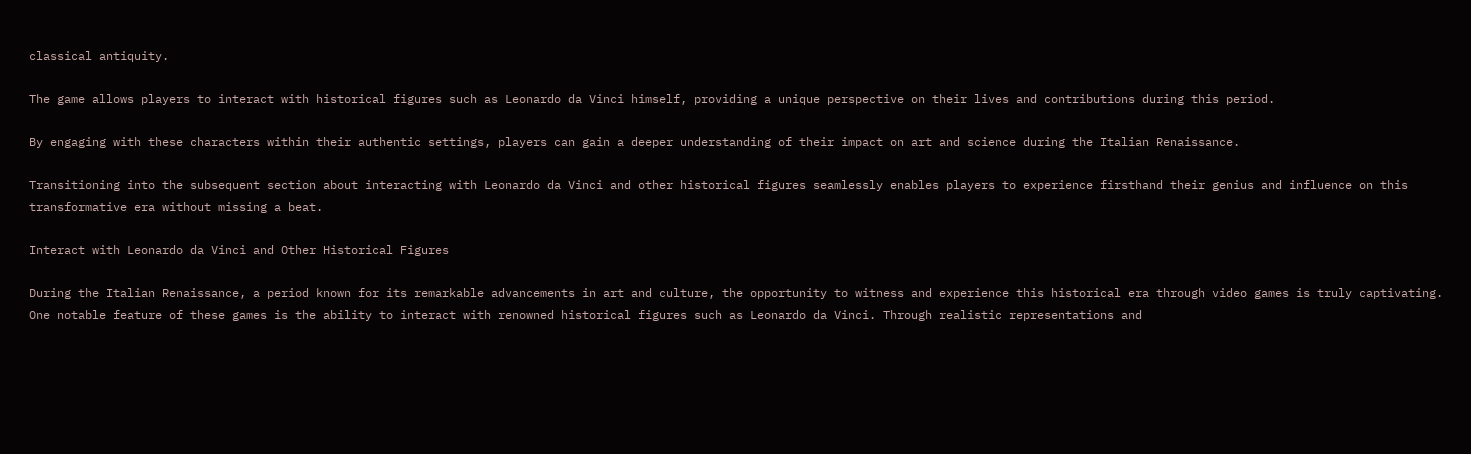classical antiquity.

The game allows players to interact with historical figures such as Leonardo da Vinci himself, providing a unique perspective on their lives and contributions during this period.

By engaging with these characters within their authentic settings, players can gain a deeper understanding of their impact on art and science during the Italian Renaissance.

Transitioning into the subsequent section about interacting with Leonardo da Vinci and other historical figures seamlessly enables players to experience firsthand their genius and influence on this transformative era without missing a beat.

Interact with Leonardo da Vinci and Other Historical Figures

During the Italian Renaissance, a period known for its remarkable advancements in art and culture, the opportunity to witness and experience this historical era through video games is truly captivating. One notable feature of these games is the ability to interact with renowned historical figures such as Leonardo da Vinci. Through realistic representations and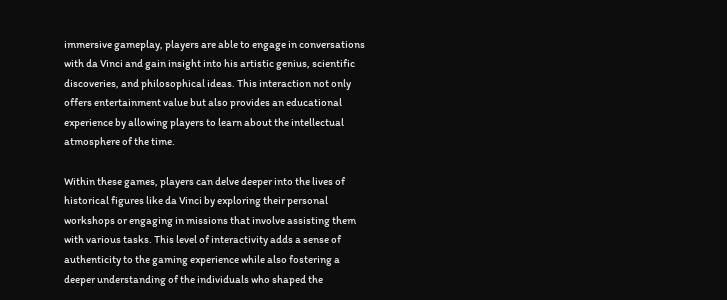immersive gameplay, players are able to engage in conversations with da Vinci and gain insight into his artistic genius, scientific discoveries, and philosophical ideas. This interaction not only offers entertainment value but also provides an educational experience by allowing players to learn about the intellectual atmosphere of the time.

Within these games, players can delve deeper into the lives of historical figures like da Vinci by exploring their personal workshops or engaging in missions that involve assisting them with various tasks. This level of interactivity adds a sense of authenticity to the gaming experience while also fostering a deeper understanding of the individuals who shaped the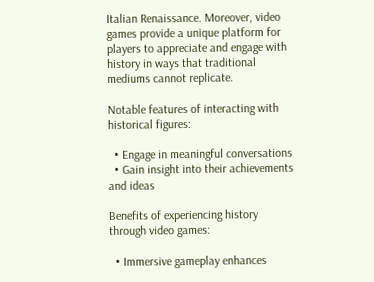Italian Renaissance. Moreover, video games provide a unique platform for players to appreciate and engage with history in ways that traditional mediums cannot replicate.

Notable features of interacting with historical figures:

  • Engage in meaningful conversations
  • Gain insight into their achievements and ideas

Benefits of experiencing history through video games:

  • Immersive gameplay enhances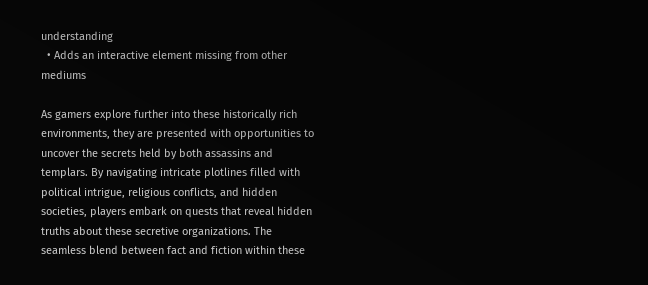understanding
  • Adds an interactive element missing from other mediums

As gamers explore further into these historically rich environments, they are presented with opportunities to uncover the secrets held by both assassins and templars. By navigating intricate plotlines filled with political intrigue, religious conflicts, and hidden societies, players embark on quests that reveal hidden truths about these secretive organizations. The seamless blend between fact and fiction within these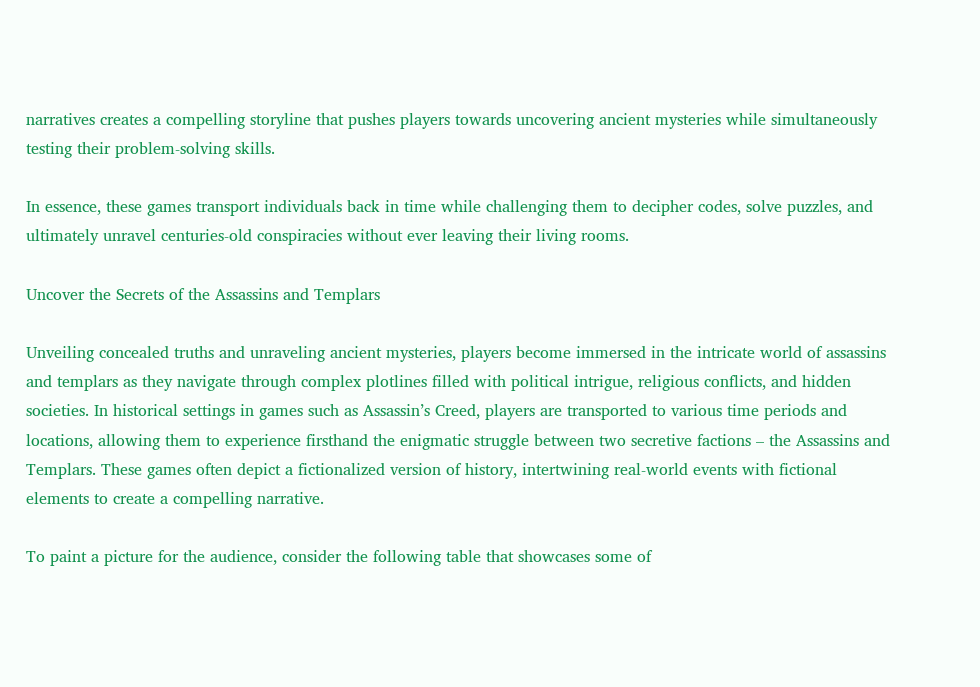narratives creates a compelling storyline that pushes players towards uncovering ancient mysteries while simultaneously testing their problem-solving skills.

In essence, these games transport individuals back in time while challenging them to decipher codes, solve puzzles, and ultimately unravel centuries-old conspiracies without ever leaving their living rooms.

Uncover the Secrets of the Assassins and Templars

Unveiling concealed truths and unraveling ancient mysteries, players become immersed in the intricate world of assassins and templars as they navigate through complex plotlines filled with political intrigue, religious conflicts, and hidden societies. In historical settings in games such as Assassin’s Creed, players are transported to various time periods and locations, allowing them to experience firsthand the enigmatic struggle between two secretive factions – the Assassins and Templars. These games often depict a fictionalized version of history, intertwining real-world events with fictional elements to create a compelling narrative.

To paint a picture for the audience, consider the following table that showcases some of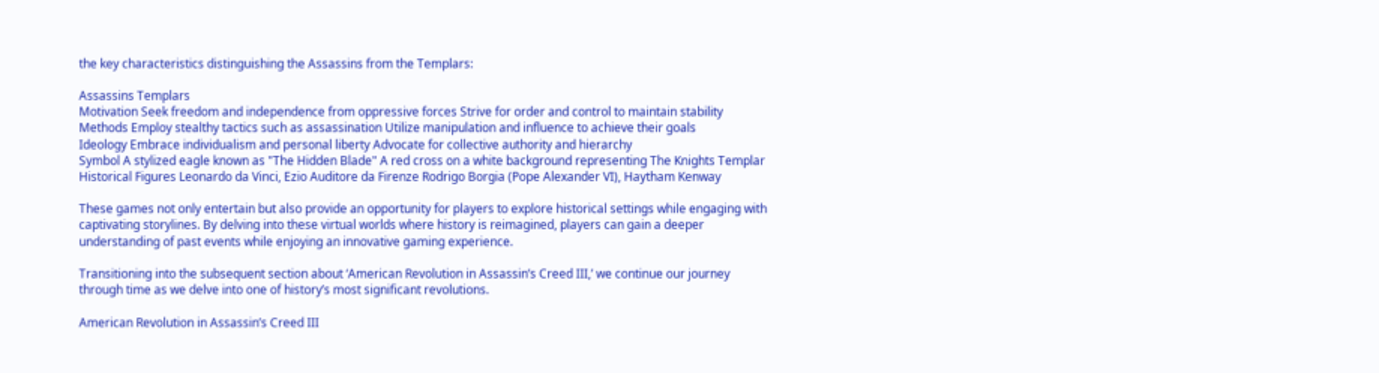the key characteristics distinguishing the Assassins from the Templars:

Assassins Templars
Motivation Seek freedom and independence from oppressive forces Strive for order and control to maintain stability
Methods Employ stealthy tactics such as assassination Utilize manipulation and influence to achieve their goals
Ideology Embrace individualism and personal liberty Advocate for collective authority and hierarchy
Symbol A stylized eagle known as "The Hidden Blade" A red cross on a white background representing The Knights Templar
Historical Figures Leonardo da Vinci, Ezio Auditore da Firenze Rodrigo Borgia (Pope Alexander VI), Haytham Kenway

These games not only entertain but also provide an opportunity for players to explore historical settings while engaging with captivating storylines. By delving into these virtual worlds where history is reimagined, players can gain a deeper understanding of past events while enjoying an innovative gaming experience.

Transitioning into the subsequent section about ‘American Revolution in Assassin’s Creed III,’ we continue our journey through time as we delve into one of history’s most significant revolutions.

American Revolution in Assassin’s Creed III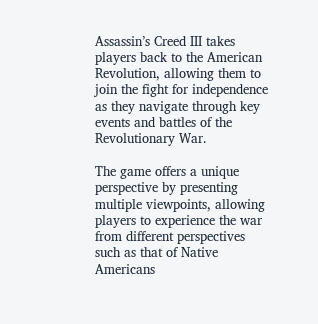Assassin’s Creed III takes players back to the American Revolution, allowing them to join the fight for independence as they navigate through key events and battles of the Revolutionary War.

The game offers a unique perspective by presenting multiple viewpoints, allowing players to experience the war from different perspectives such as that of Native Americans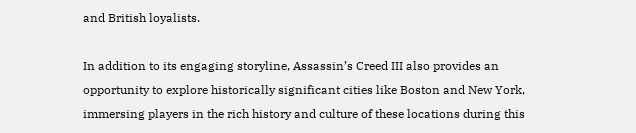and British loyalists.

In addition to its engaging storyline, Assassin’s Creed III also provides an opportunity to explore historically significant cities like Boston and New York, immersing players in the rich history and culture of these locations during this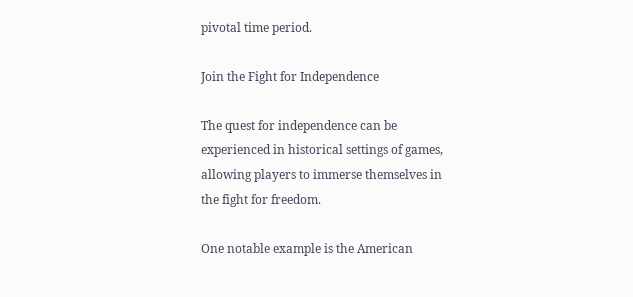pivotal time period.

Join the Fight for Independence

The quest for independence can be experienced in historical settings of games, allowing players to immerse themselves in the fight for freedom.

One notable example is the American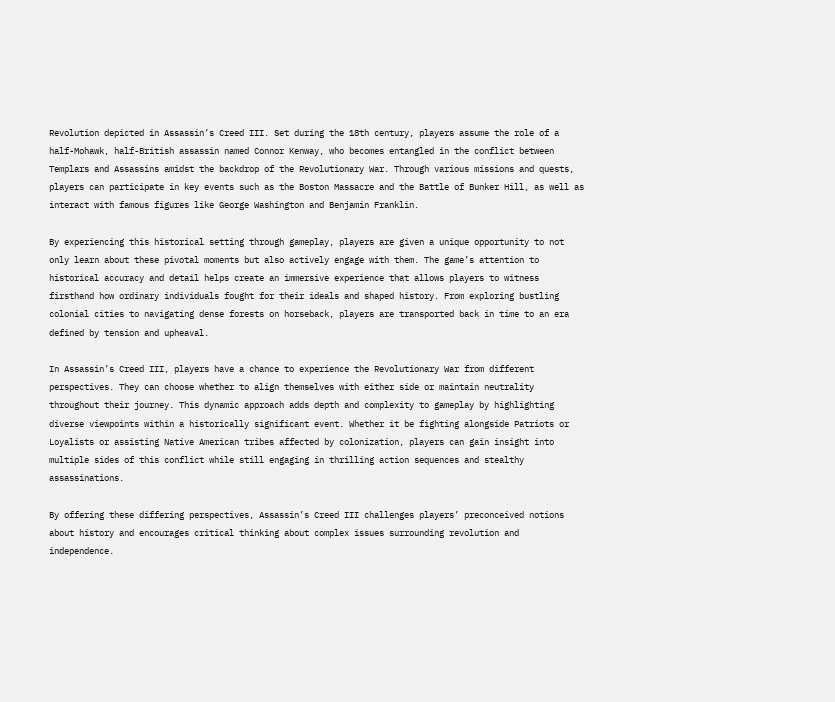Revolution depicted in Assassin’s Creed III. Set during the 18th century, players assume the role of a half-Mohawk, half-British assassin named Connor Kenway, who becomes entangled in the conflict between Templars and Assassins amidst the backdrop of the Revolutionary War. Through various missions and quests, players can participate in key events such as the Boston Massacre and the Battle of Bunker Hill, as well as interact with famous figures like George Washington and Benjamin Franklin.

By experiencing this historical setting through gameplay, players are given a unique opportunity to not only learn about these pivotal moments but also actively engage with them. The game’s attention to historical accuracy and detail helps create an immersive experience that allows players to witness firsthand how ordinary individuals fought for their ideals and shaped history. From exploring bustling colonial cities to navigating dense forests on horseback, players are transported back in time to an era defined by tension and upheaval.

In Assassin’s Creed III, players have a chance to experience the Revolutionary War from different perspectives. They can choose whether to align themselves with either side or maintain neutrality throughout their journey. This dynamic approach adds depth and complexity to gameplay by highlighting diverse viewpoints within a historically significant event. Whether it be fighting alongside Patriots or Loyalists or assisting Native American tribes affected by colonization, players can gain insight into multiple sides of this conflict while still engaging in thrilling action sequences and stealthy assassinations.

By offering these differing perspectives, Assassin’s Creed III challenges players’ preconceived notions about history and encourages critical thinking about complex issues surrounding revolution and independence.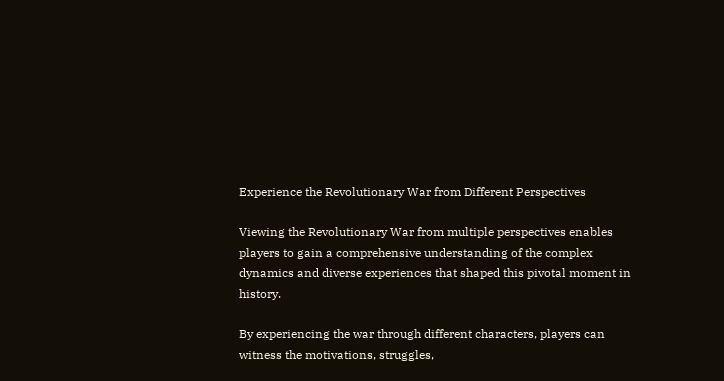Experience the Revolutionary War from Different Perspectives

Viewing the Revolutionary War from multiple perspectives enables players to gain a comprehensive understanding of the complex dynamics and diverse experiences that shaped this pivotal moment in history.

By experiencing the war through different characters, players can witness the motivations, struggles,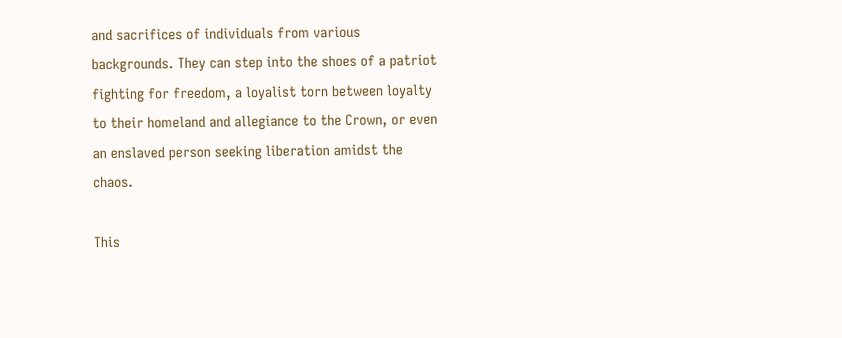and sacrifices of individuals from various backgrounds. They can step into the shoes of a patriot fighting for freedom, a loyalist torn between loyalty to their homeland and allegiance to the Crown, or even an enslaved person seeking liberation amidst the chaos.

This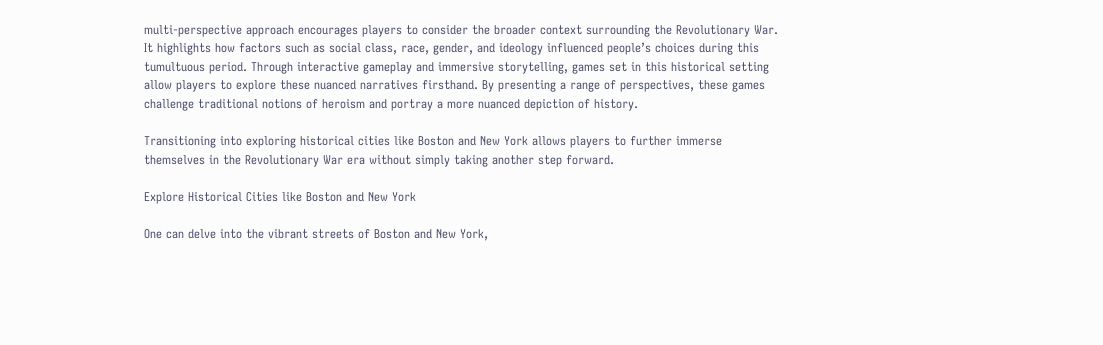multi-perspective approach encourages players to consider the broader context surrounding the Revolutionary War. It highlights how factors such as social class, race, gender, and ideology influenced people’s choices during this tumultuous period. Through interactive gameplay and immersive storytelling, games set in this historical setting allow players to explore these nuanced narratives firsthand. By presenting a range of perspectives, these games challenge traditional notions of heroism and portray a more nuanced depiction of history.

Transitioning into exploring historical cities like Boston and New York allows players to further immerse themselves in the Revolutionary War era without simply taking another step forward.

Explore Historical Cities like Boston and New York

One can delve into the vibrant streets of Boston and New York,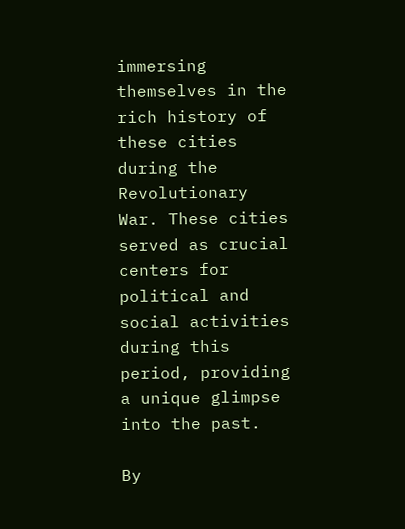immersing themselves in the rich history of these cities during the Revolutionary War. These cities served as crucial centers for political and social activities during this period, providing a unique glimpse into the past.

By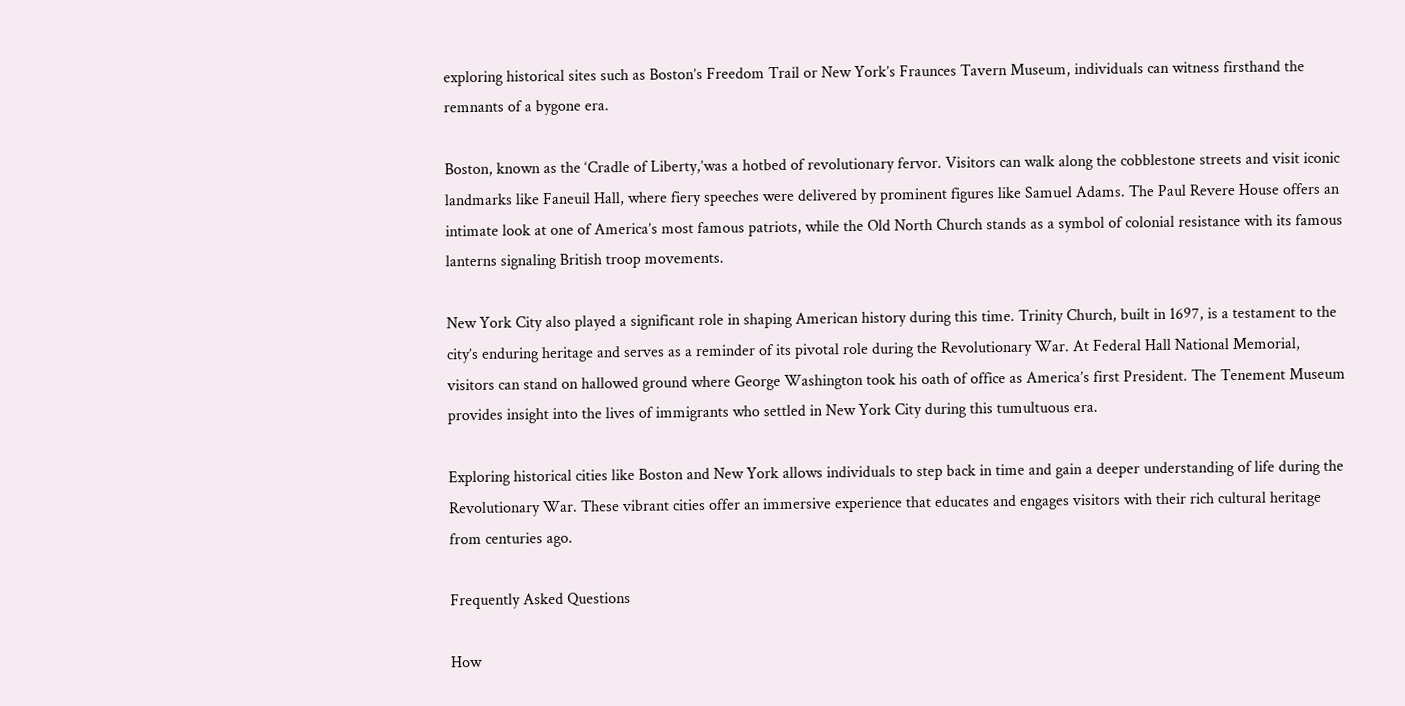exploring historical sites such as Boston’s Freedom Trail or New York’s Fraunces Tavern Museum, individuals can witness firsthand the remnants of a bygone era.

Boston, known as the ‘Cradle of Liberty,’was a hotbed of revolutionary fervor. Visitors can walk along the cobblestone streets and visit iconic landmarks like Faneuil Hall, where fiery speeches were delivered by prominent figures like Samuel Adams. The Paul Revere House offers an intimate look at one of America’s most famous patriots, while the Old North Church stands as a symbol of colonial resistance with its famous lanterns signaling British troop movements.

New York City also played a significant role in shaping American history during this time. Trinity Church, built in 1697, is a testament to the city’s enduring heritage and serves as a reminder of its pivotal role during the Revolutionary War. At Federal Hall National Memorial, visitors can stand on hallowed ground where George Washington took his oath of office as America’s first President. The Tenement Museum provides insight into the lives of immigrants who settled in New York City during this tumultuous era.

Exploring historical cities like Boston and New York allows individuals to step back in time and gain a deeper understanding of life during the Revolutionary War. These vibrant cities offer an immersive experience that educates and engages visitors with their rich cultural heritage from centuries ago.

Frequently Asked Questions

How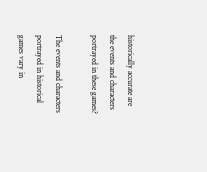historically accurate are the events and characters portrayed in these games?

The events and characters portrayed in historical games vary in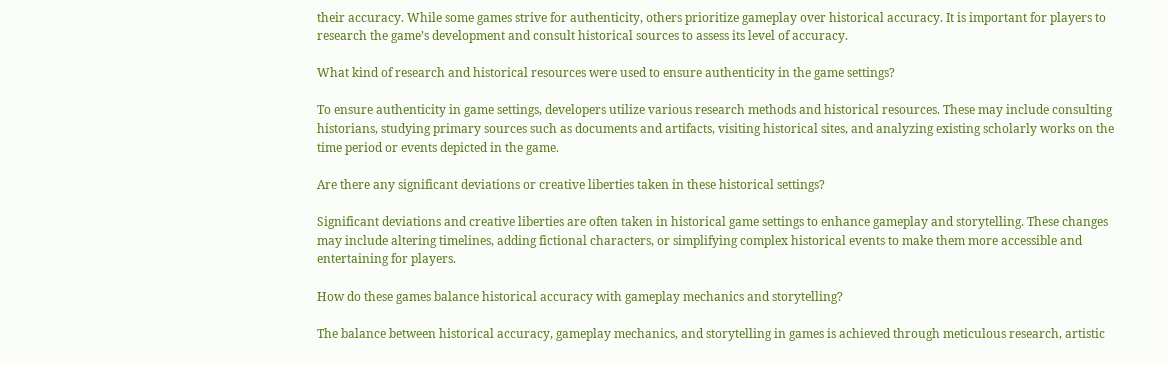their accuracy. While some games strive for authenticity, others prioritize gameplay over historical accuracy. It is important for players to research the game’s development and consult historical sources to assess its level of accuracy.

What kind of research and historical resources were used to ensure authenticity in the game settings?

To ensure authenticity in game settings, developers utilize various research methods and historical resources. These may include consulting historians, studying primary sources such as documents and artifacts, visiting historical sites, and analyzing existing scholarly works on the time period or events depicted in the game.

Are there any significant deviations or creative liberties taken in these historical settings?

Significant deviations and creative liberties are often taken in historical game settings to enhance gameplay and storytelling. These changes may include altering timelines, adding fictional characters, or simplifying complex historical events to make them more accessible and entertaining for players.

How do these games balance historical accuracy with gameplay mechanics and storytelling?

The balance between historical accuracy, gameplay mechanics, and storytelling in games is achieved through meticulous research, artistic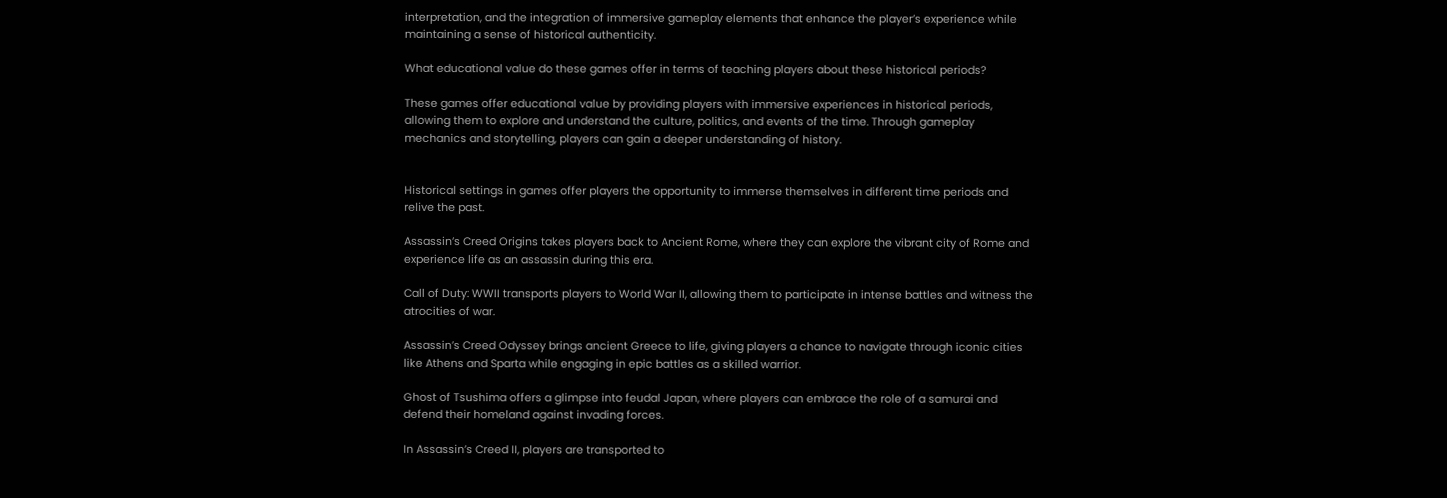interpretation, and the integration of immersive gameplay elements that enhance the player’s experience while maintaining a sense of historical authenticity.

What educational value do these games offer in terms of teaching players about these historical periods?

These games offer educational value by providing players with immersive experiences in historical periods, allowing them to explore and understand the culture, politics, and events of the time. Through gameplay mechanics and storytelling, players can gain a deeper understanding of history.


Historical settings in games offer players the opportunity to immerse themselves in different time periods and relive the past.

Assassin’s Creed Origins takes players back to Ancient Rome, where they can explore the vibrant city of Rome and experience life as an assassin during this era.

Call of Duty: WWII transports players to World War II, allowing them to participate in intense battles and witness the atrocities of war.

Assassin’s Creed Odyssey brings ancient Greece to life, giving players a chance to navigate through iconic cities like Athens and Sparta while engaging in epic battles as a skilled warrior.

Ghost of Tsushima offers a glimpse into feudal Japan, where players can embrace the role of a samurai and defend their homeland against invading forces.

In Assassin’s Creed II, players are transported to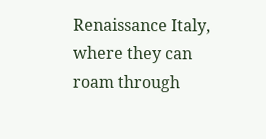Renaissance Italy, where they can roam through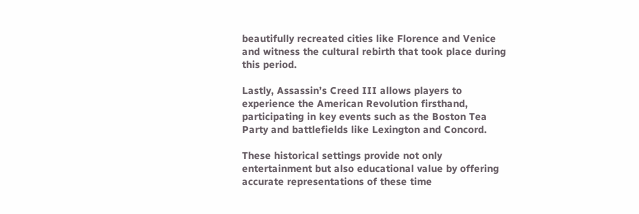beautifully recreated cities like Florence and Venice and witness the cultural rebirth that took place during this period.

Lastly, Assassin’s Creed III allows players to experience the American Revolution firsthand, participating in key events such as the Boston Tea Party and battlefields like Lexington and Concord.

These historical settings provide not only entertainment but also educational value by offering accurate representations of these time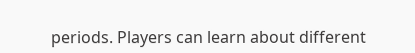periods. Players can learn about different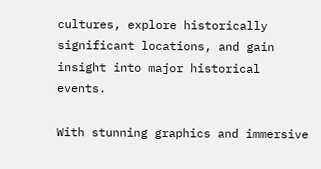cultures, explore historically significant locations, and gain insight into major historical events.

With stunning graphics and immersive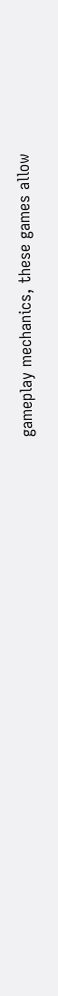gameplay mechanics, these games allow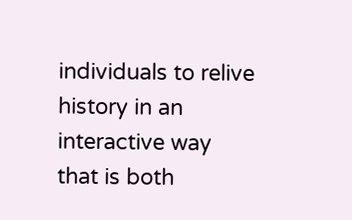individuals to relive history in an interactive way that is both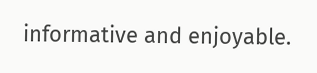informative and enjoyable.